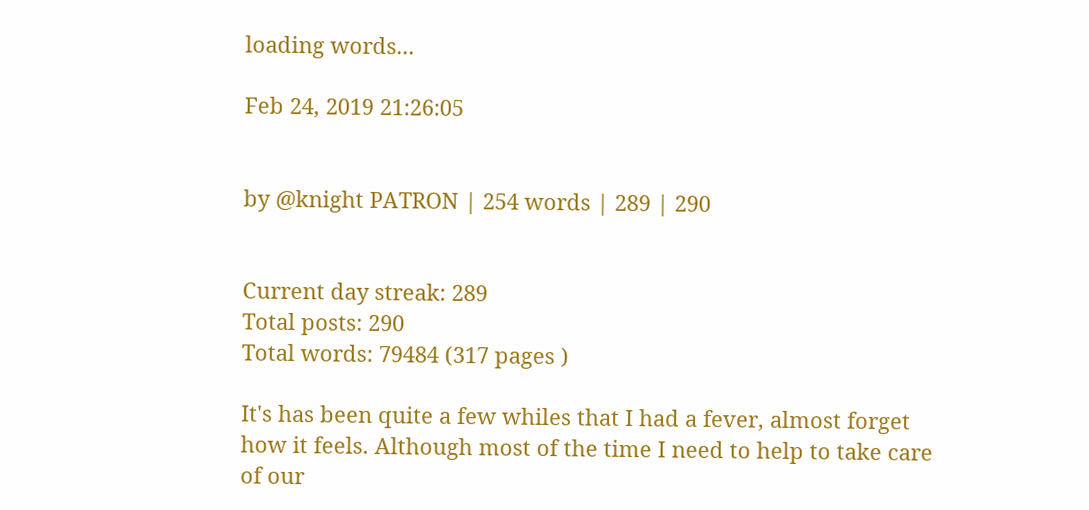loading words...

Feb 24, 2019 21:26:05


by @knight PATRON | 254 words | 289 | 290


Current day streak: 289
Total posts: 290
Total words: 79484 (317 pages )

It's has been quite a few whiles that I had a fever, almost forget how it feels. Although most of the time I need to help to take care of our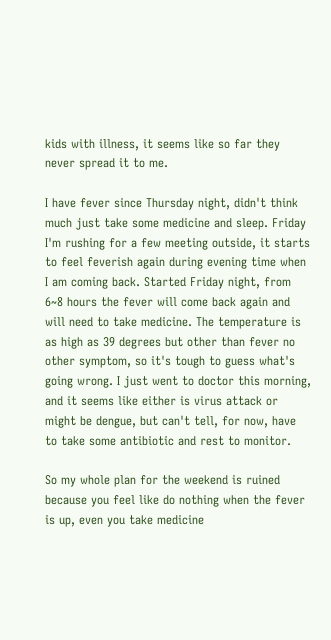kids with illness, it seems like so far they never spread it to me.

I have fever since Thursday night, didn't think much just take some medicine and sleep. Friday I'm rushing for a few meeting outside, it starts to feel feverish again during evening time when I am coming back. Started Friday night, from 6~8 hours the fever will come back again and will need to take medicine. The temperature is as high as 39 degrees but other than fever no other symptom, so it's tough to guess what's going wrong. I just went to doctor this morning, and it seems like either is virus attack or might be dengue, but can't tell, for now, have to take some antibiotic and rest to monitor.

So my whole plan for the weekend is ruined because you feel like do nothing when the fever is up, even you take medicine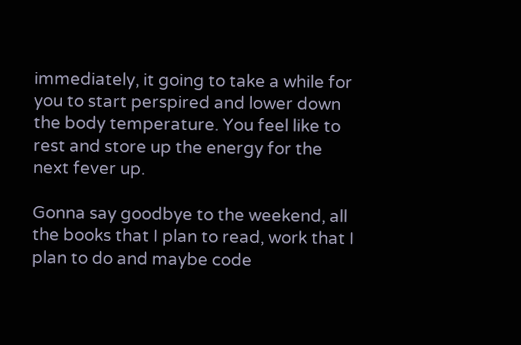immediately, it going to take a while for you to start perspired and lower down the body temperature. You feel like to rest and store up the energy for the next fever up.

Gonna say goodbye to the weekend, all the books that I plan to read, work that I plan to do and maybe code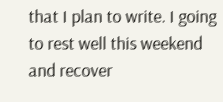that I plan to write. I going to rest well this weekend and recover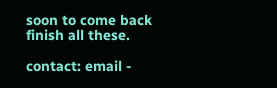soon to come back finish all these.

contact: email -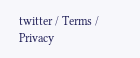twitter / Terms / Privacy